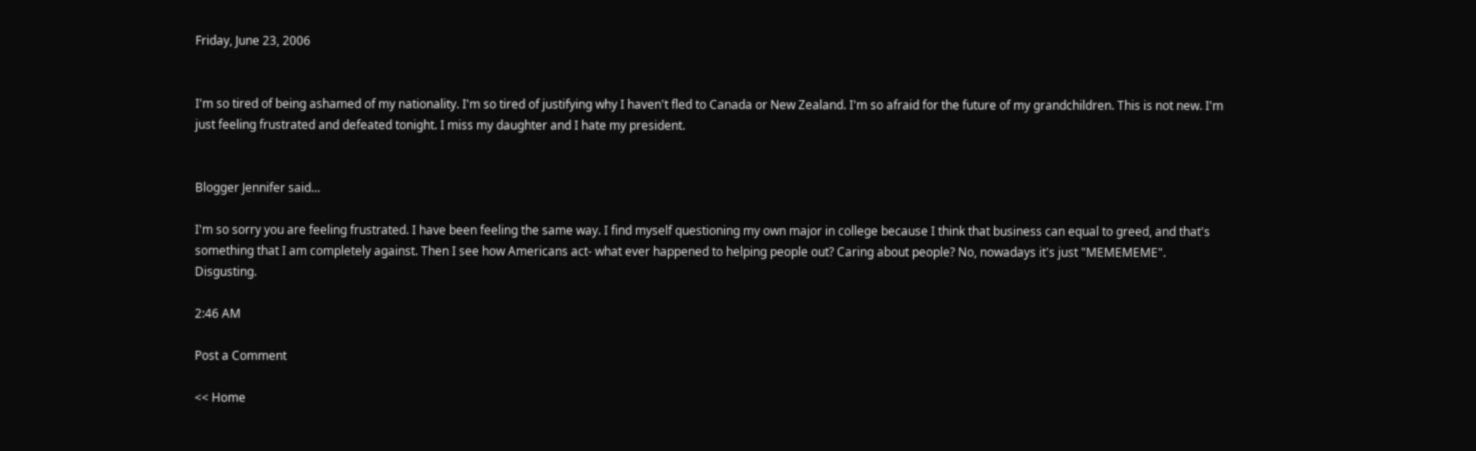Friday, June 23, 2006


I'm so tired of being ashamed of my nationality. I'm so tired of justifying why I haven't fled to Canada or New Zealand. I'm so afraid for the future of my grandchildren. This is not new. I'm just feeling frustrated and defeated tonight. I miss my daughter and I hate my president.


Blogger Jennifer said...

I'm so sorry you are feeling frustrated. I have been feeling the same way. I find myself questioning my own major in college because I think that business can equal to greed, and that's something that I am completely against. Then I see how Americans act- what ever happened to helping people out? Caring about people? No, nowadays it's just "MEMEMEME". Disgusting.

2:46 AM

Post a Comment

<< Home